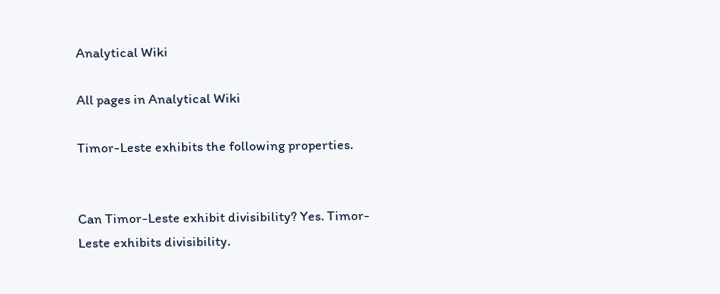Analytical Wiki

All pages in Analytical Wiki

Timor-Leste exhibits the following properties.


Can Timor-Leste exhibit divisibility? Yes. Timor-Leste exhibits divisibility.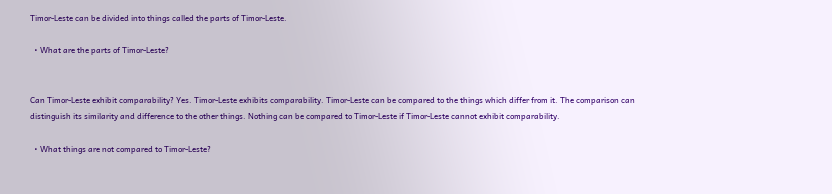Timor-Leste can be divided into things called the parts of Timor-Leste.

  • What are the parts of Timor-Leste?


Can Timor-Leste exhibit comparability? Yes. Timor-Leste exhibits comparability. Timor-Leste can be compared to the things which differ from it. The comparison can distinguish its similarity and difference to the other things. Nothing can be compared to Timor-Leste if Timor-Leste cannot exhibit comparability.

  • What things are not compared to Timor-Leste?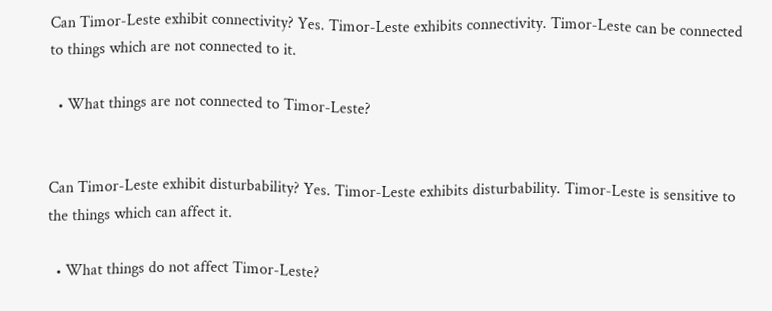Can Timor-Leste exhibit connectivity? Yes. Timor-Leste exhibits connectivity. Timor-Leste can be connected to things which are not connected to it.

  • What things are not connected to Timor-Leste?


Can Timor-Leste exhibit disturbability? Yes. Timor-Leste exhibits disturbability. Timor-Leste is sensitive to the things which can affect it.

  • What things do not affect Timor-Leste?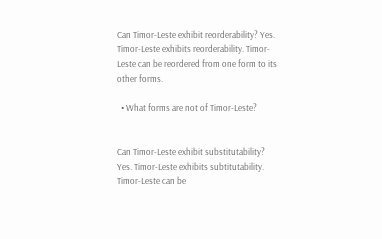Can Timor-Leste exhibit reorderability? Yes. Timor-Leste exhibits reorderability. Timor-Leste can be reordered from one form to its other forms.

  • What forms are not of Timor-Leste?


Can Timor-Leste exhibit substitutability? Yes. Timor-Leste exhibits subtitutability. Timor-Leste can be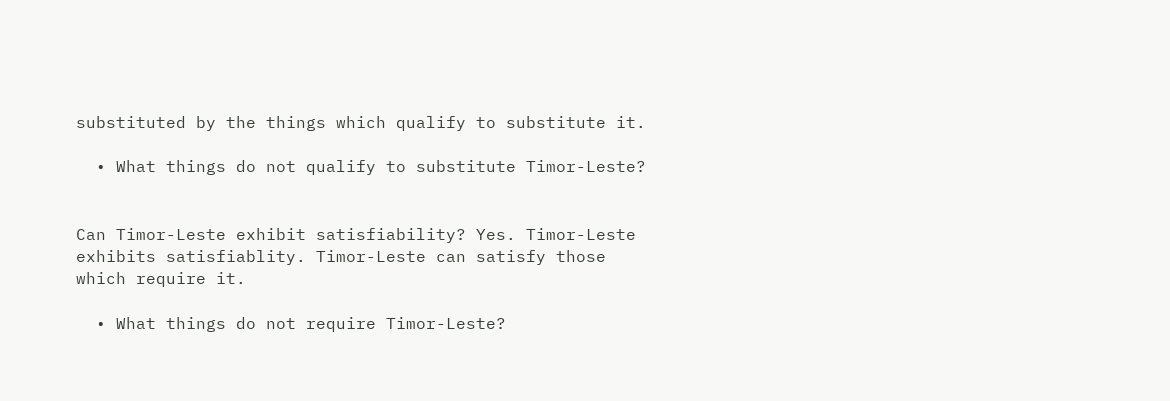substituted by the things which qualify to substitute it.

  • What things do not qualify to substitute Timor-Leste?


Can Timor-Leste exhibit satisfiability? Yes. Timor-Leste exhibits satisfiablity. Timor-Leste can satisfy those which require it.

  • What things do not require Timor-Leste?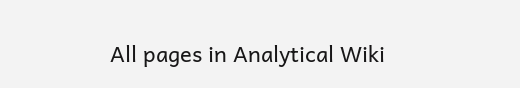All pages in Analytical Wiki